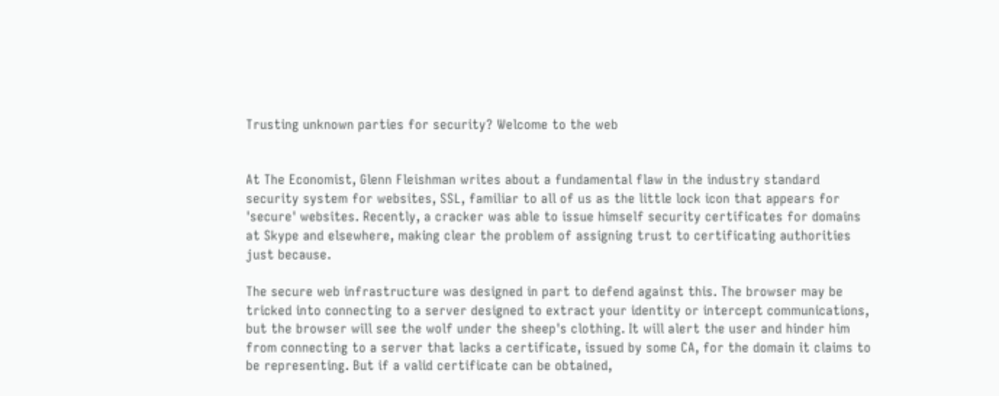Trusting unknown parties for security? Welcome to the web


At The Economist, Glenn Fleishman writes about a fundamental flaw in the industry standard security system for websites, SSL, familiar to all of us as the little lock icon that appears for 'secure' websites. Recently, a cracker was able to issue himself security certificates for domains at Skype and elsewhere, making clear the problem of assigning trust to certificating authorities just because.

The secure web infrastructure was designed in part to defend against this. The browser may be tricked into connecting to a server designed to extract your identity or intercept communications, but the browser will see the wolf under the sheep's clothing. It will alert the user and hinder him from connecting to a server that lacks a certificate, issued by some CA, for the domain it claims to be representing. But if a valid certificate can be obtained,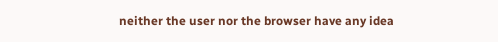neither the user nor the browser have any idea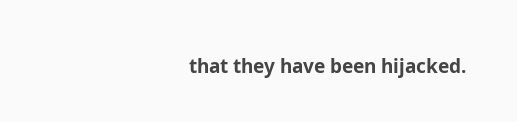that they have been hijacked.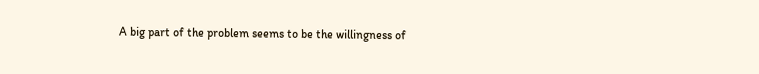A big part of the problem seems to be the willingness of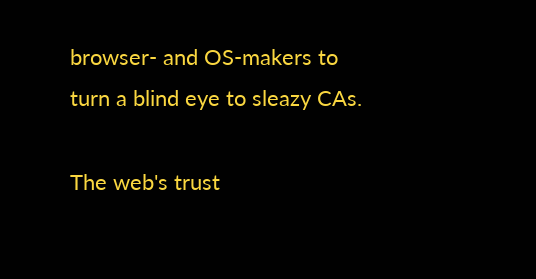browser- and OS-makers to turn a blind eye to sleazy CAs.

The web's trust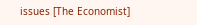issues [The Economist]